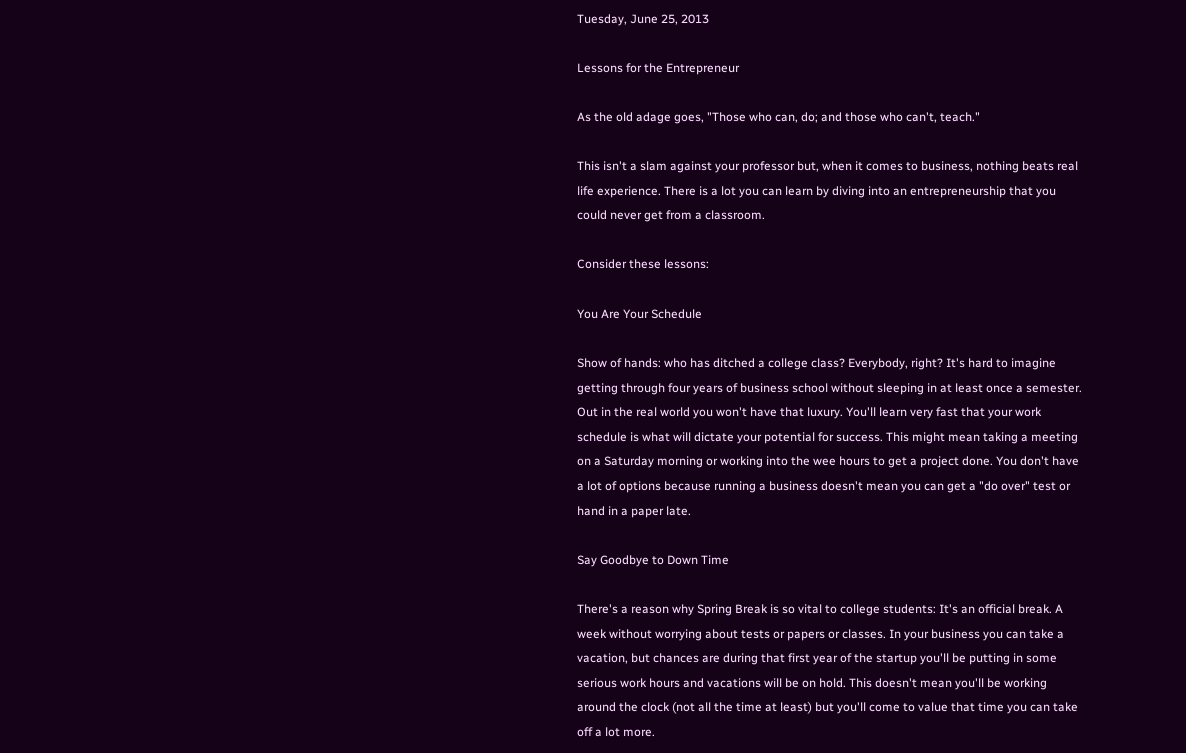Tuesday, June 25, 2013

Lessons for the Entrepreneur

As the old adage goes, "Those who can, do; and those who can't, teach."

This isn't a slam against your professor but, when it comes to business, nothing beats real life experience. There is a lot you can learn by diving into an entrepreneurship that you could never get from a classroom.

Consider these lessons:

You Are Your Schedule

Show of hands: who has ditched a college class? Everybody, right? It's hard to imagine getting through four years of business school without sleeping in at least once a semester. Out in the real world you won't have that luxury. You'll learn very fast that your work schedule is what will dictate your potential for success. This might mean taking a meeting on a Saturday morning or working into the wee hours to get a project done. You don't have a lot of options because running a business doesn't mean you can get a "do over" test or hand in a paper late.

Say Goodbye to Down Time

There's a reason why Spring Break is so vital to college students: It's an official break. A week without worrying about tests or papers or classes. In your business you can take a vacation, but chances are during that first year of the startup you'll be putting in some serious work hours and vacations will be on hold. This doesn't mean you'll be working around the clock (not all the time at least) but you'll come to value that time you can take off a lot more.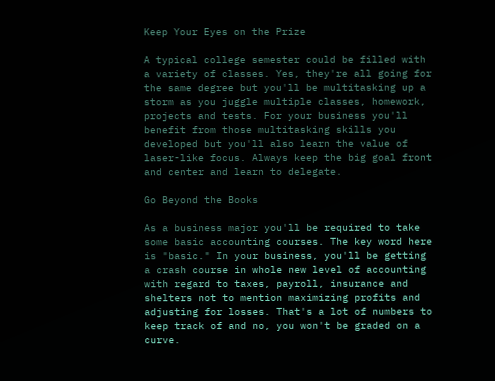Keep Your Eyes on the Prize

A typical college semester could be filled with a variety of classes. Yes, they're all going for the same degree but you'll be multitasking up a storm as you juggle multiple classes, homework, projects and tests. For your business you'll benefit from those multitasking skills you developed but you'll also learn the value of laser-like focus. Always keep the big goal front and center and learn to delegate.

Go Beyond the Books

As a business major you'll be required to take some basic accounting courses. The key word here is "basic." In your business, you'll be getting a crash course in whole new level of accounting with regard to taxes, payroll, insurance and shelters not to mention maximizing profits and adjusting for losses. That's a lot of numbers to keep track of and no, you won't be graded on a curve.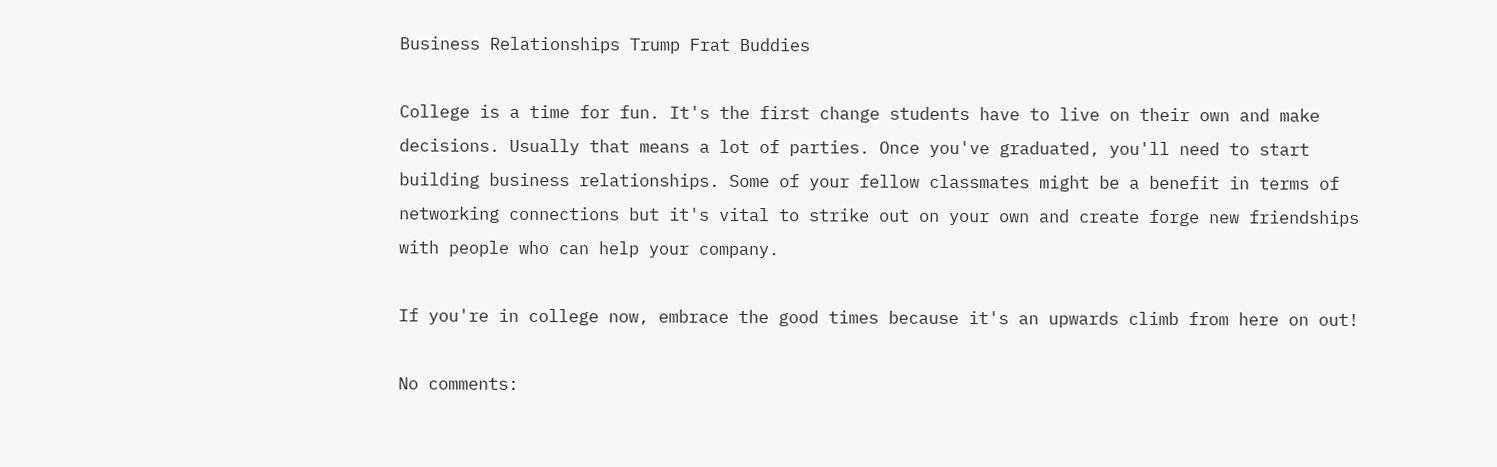Business Relationships Trump Frat Buddies

College is a time for fun. It's the first change students have to live on their own and make decisions. Usually that means a lot of parties. Once you've graduated, you'll need to start building business relationships. Some of your fellow classmates might be a benefit in terms of networking connections but it's vital to strike out on your own and create forge new friendships with people who can help your company.

If you're in college now, embrace the good times because it's an upwards climb from here on out!

No comments: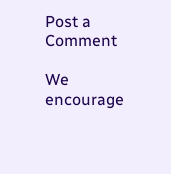Post a Comment

We encourage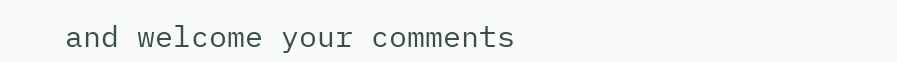and welcome your comments